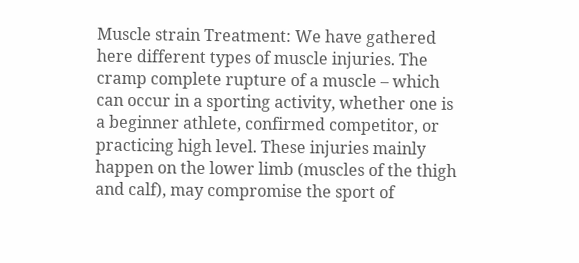Muscle strain Treatment: We have gathered here different types of muscle injuries. The cramp complete rupture of a muscle – which can occur in a sporting activity, whether one is a beginner athlete, confirmed competitor, or practicing high level. These injuries mainly happen on the lower limb (muscles of the thigh and calf), may compromise the sport of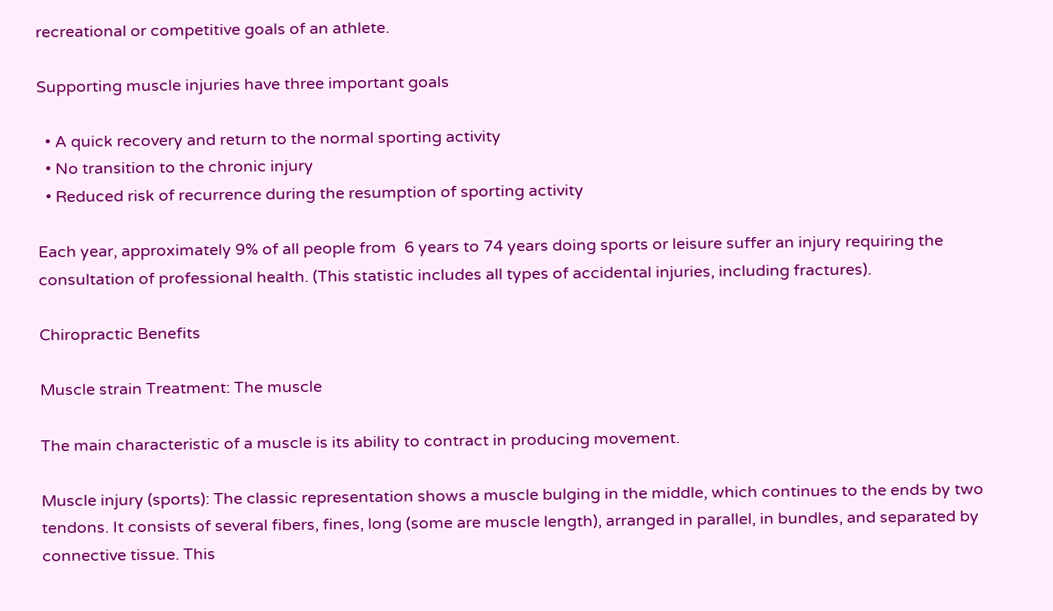recreational or competitive goals of an athlete.

Supporting muscle injuries have three important goals

  • A quick recovery and return to the normal sporting activity
  • No transition to the chronic injury
  • Reduced risk of recurrence during the resumption of sporting activity

Each year, approximately 9% of all people from  6 years to 74 years doing sports or leisure suffer an injury requiring the consultation of professional health. (This statistic includes all types of accidental injuries, including fractures).

Chiropractic Benefits

Muscle strain Treatment: The muscle

The main characteristic of a muscle is its ability to contract in producing movement.

Muscle injury (sports): The classic representation shows a muscle bulging in the middle, which continues to the ends by two tendons. It consists of several fibers, fines, long (some are muscle length), arranged in parallel, in bundles, and separated by connective tissue. This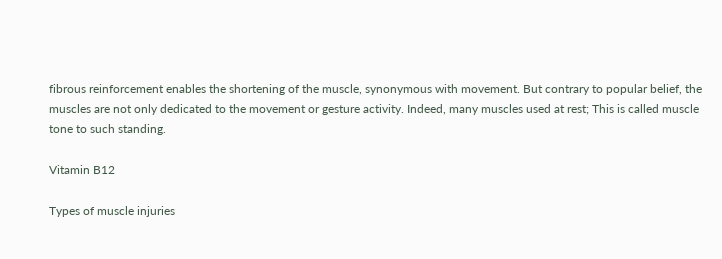fibrous reinforcement enables the shortening of the muscle, synonymous with movement. But contrary to popular belief, the muscles are not only dedicated to the movement or gesture activity. Indeed, many muscles used at rest; This is called muscle tone to such standing.

Vitamin B12

Types of muscle injuries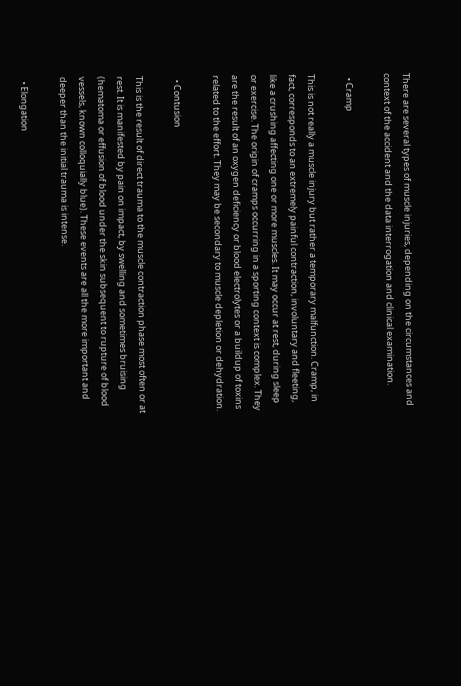There are several types of muscle injuries, depending on the circumstances and context of the accident and the data interrogation and clinical examination.

  • Cramp

This is not really a muscle injury but rather a temporary malfunction. Cramp, in fact, corresponds to an extremely painful contraction, involuntary and fleeting, like a crushing affecting one or more muscles. It may occur at rest, during sleep or exercise. The origin of cramps occurring in a sporting context is complex. They are the result of an oxygen deficiency or blood electrolytes or a buildup of toxins related to the effort. They may be secondary to muscle depletion or dehydration.

  • Contusion

This is the result of direct trauma to the muscle contraction phase most often or at rest. It is manifested by pain on impact, by swelling and sometimes bruising (hematoma or effusion of blood under the skin subsequent to rupture of blood vessels, known colloquially blue). These events are all the more important and deeper than the initial trauma is intense.

  • Elongation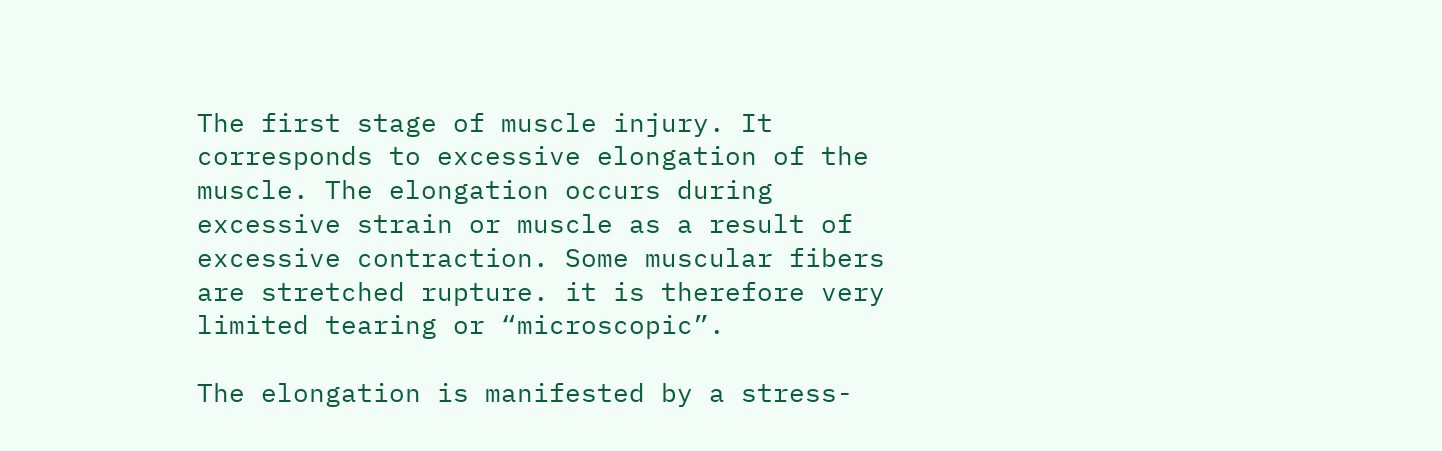The first stage of muscle injury. It corresponds to excessive elongation of the muscle. The elongation occurs during excessive strain or muscle as a result of excessive contraction. Some muscular fibers are stretched rupture. it is therefore very limited tearing or “microscopic”.

The elongation is manifested by a stress-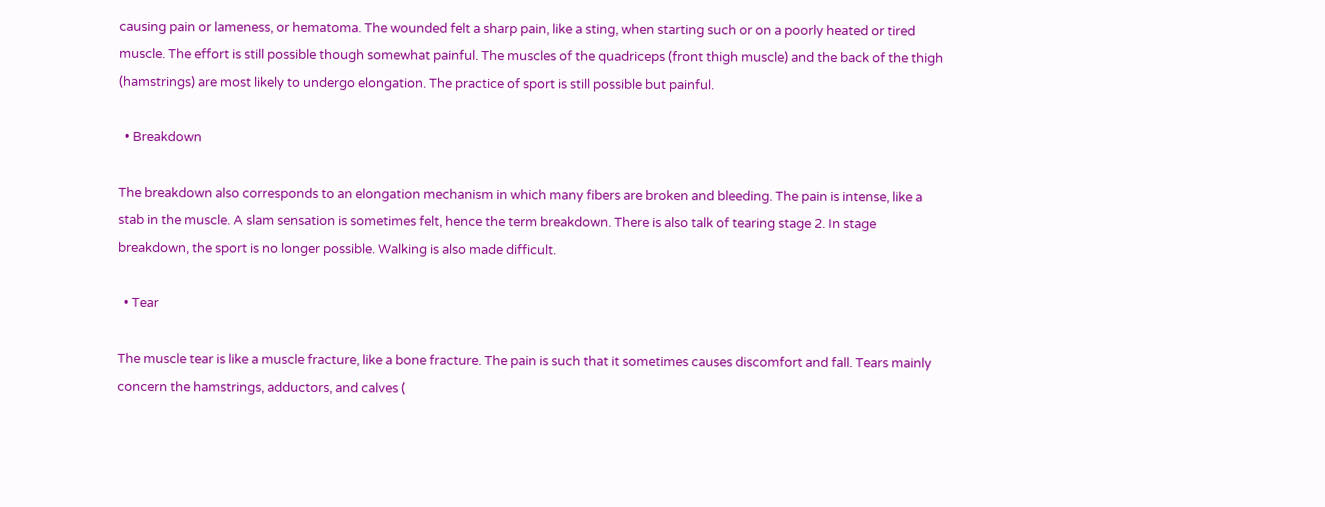causing pain or lameness, or hematoma. The wounded felt a sharp pain, like a sting, when starting such or on a poorly heated or tired muscle. The effort is still possible though somewhat painful. The muscles of the quadriceps (front thigh muscle) and the back of the thigh (hamstrings) are most likely to undergo elongation. The practice of sport is still possible but painful.

  • Breakdown

The breakdown also corresponds to an elongation mechanism in which many fibers are broken and bleeding. The pain is intense, like a stab in the muscle. A slam sensation is sometimes felt, hence the term breakdown. There is also talk of tearing stage 2. In stage breakdown, the sport is no longer possible. Walking is also made difficult.

  • Tear

The muscle tear is like a muscle fracture, like a bone fracture. The pain is such that it sometimes causes discomfort and fall. Tears mainly concern the hamstrings, adductors, and calves (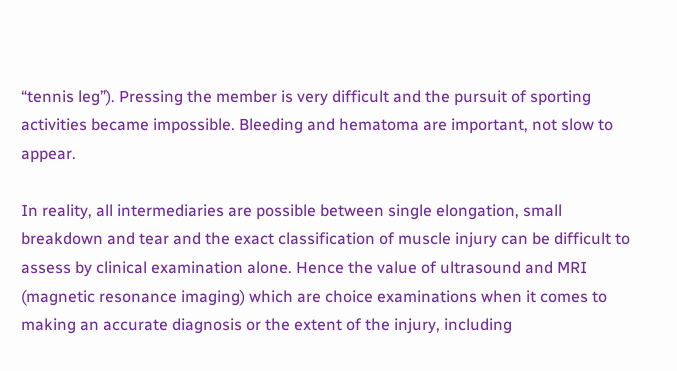“tennis leg”). Pressing the member is very difficult and the pursuit of sporting activities became impossible. Bleeding and hematoma are important, not slow to appear.

In reality, all intermediaries are possible between single elongation, small breakdown and tear and the exact classification of muscle injury can be difficult to assess by clinical examination alone. Hence the value of ultrasound and MRI (magnetic resonance imaging) which are choice examinations when it comes to making an accurate diagnosis or the extent of the injury, including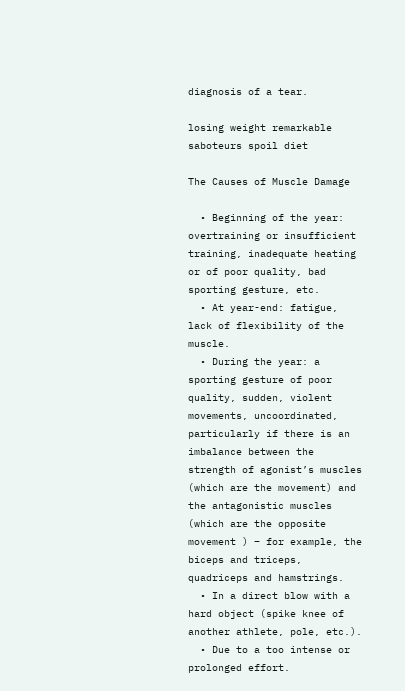diagnosis of a tear.

losing weight remarkable saboteurs spoil diet

The Causes of Muscle Damage

  • Beginning of the year: overtraining or insufficient training, inadequate heating or of poor quality, bad sporting gesture, etc.
  • At year-end: fatigue, lack of flexibility of the muscle.
  • During the year: a sporting gesture of poor quality, sudden, violent movements, uncoordinated, particularly if there is an imbalance between the strength of agonist’s muscles (which are the movement) and the antagonistic muscles (which are the opposite movement ) – for example, the biceps and triceps, quadriceps and hamstrings.
  • In a direct blow with a hard object (spike knee of another athlete, pole, etc.).
  • Due to a too intense or prolonged effort.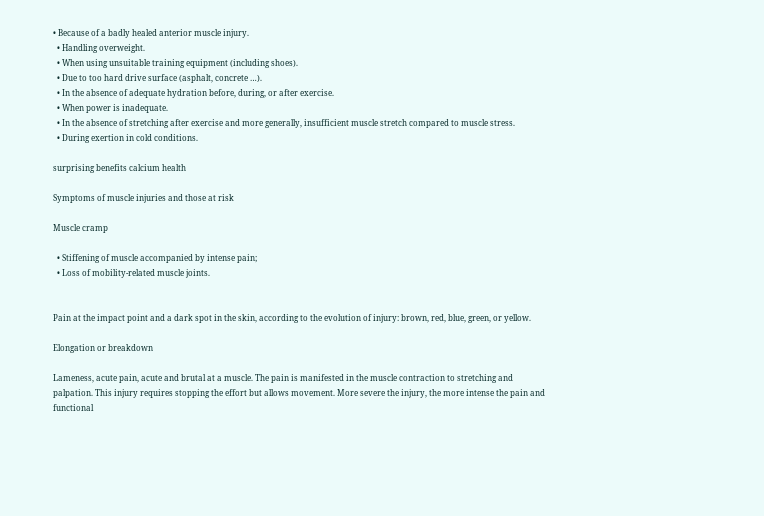• Because of a badly healed anterior muscle injury.
  • Handling overweight.
  • When using unsuitable training equipment (including shoes).
  • Due to too hard drive surface (asphalt, concrete …).
  • In the absence of adequate hydration before, during, or after exercise.
  • When power is inadequate.
  • In the absence of stretching after exercise and more generally, insufficient muscle stretch compared to muscle stress.
  • During exertion in cold conditions.

surprising benefits calcium health

Symptoms of muscle injuries and those at risk

Muscle cramp

  • Stiffening of muscle accompanied by intense pain;
  • Loss of mobility-related muscle joints.


Pain at the impact point and a dark spot in the skin, according to the evolution of injury: brown, red, blue, green, or yellow.

Elongation or breakdown

Lameness, acute pain, acute and brutal at a muscle. The pain is manifested in the muscle contraction to stretching and palpation. This injury requires stopping the effort but allows movement. More severe the injury, the more intense the pain and functional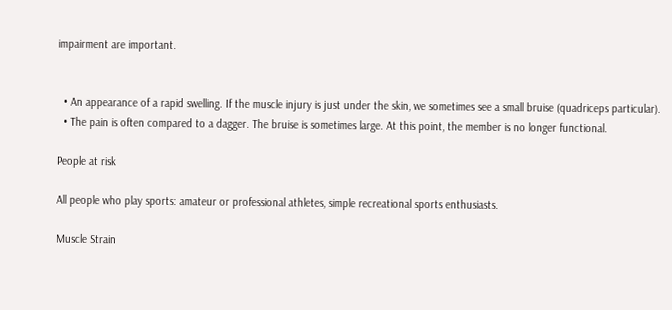impairment are important.


  • An appearance of a rapid swelling. If the muscle injury is just under the skin, we sometimes see a small bruise (quadriceps particular).
  • The pain is often compared to a dagger. The bruise is sometimes large. At this point, the member is no longer functional.

People at risk

All people who play sports: amateur or professional athletes, simple recreational sports enthusiasts.

Muscle Strain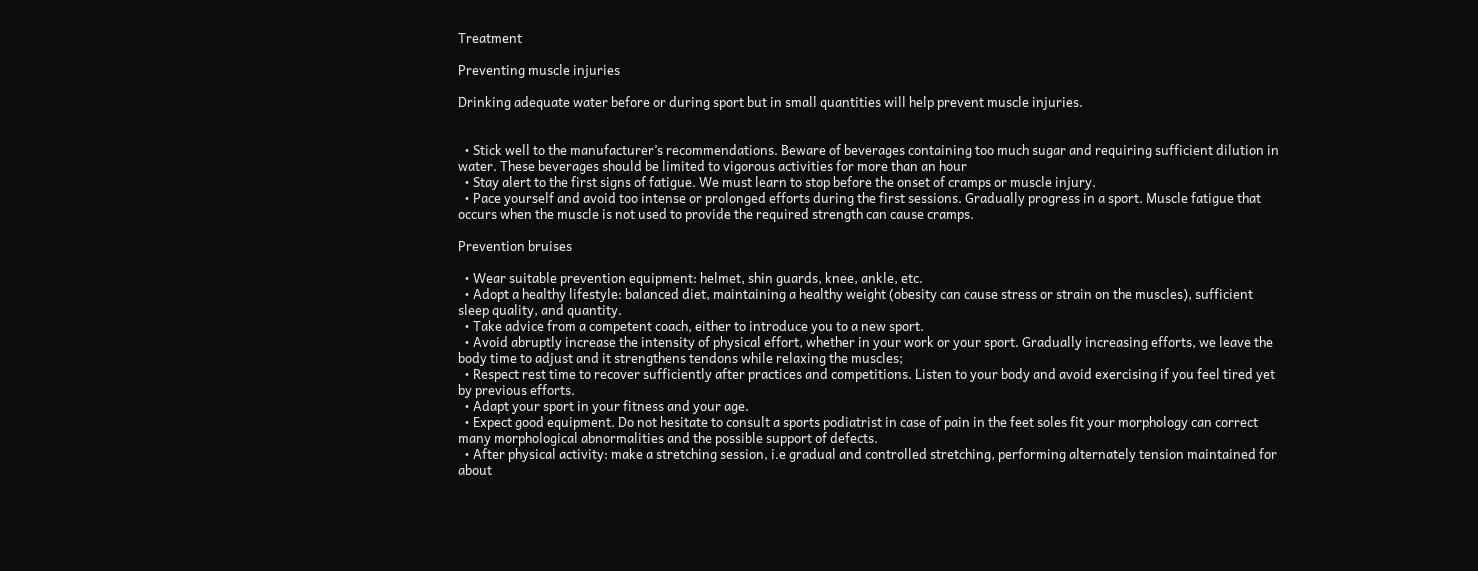Treatment

Preventing muscle injuries

Drinking adequate water before or during sport but in small quantities will help prevent muscle injuries.


  • Stick well to the manufacturer’s recommendations. Beware of beverages containing too much sugar and requiring sufficient dilution in water. These beverages should be limited to vigorous activities for more than an hour
  • Stay alert to the first signs of fatigue. We must learn to stop before the onset of cramps or muscle injury.
  • Pace yourself and avoid too intense or prolonged efforts during the first sessions. Gradually progress in a sport. Muscle fatigue that occurs when the muscle is not used to provide the required strength can cause cramps.

Prevention bruises

  • Wear suitable prevention equipment: helmet, shin guards, knee, ankle, etc.
  • Adopt a healthy lifestyle: balanced diet, maintaining a healthy weight (obesity can cause stress or strain on the muscles), sufficient sleep quality, and quantity.
  • Take advice from a competent coach, either to introduce you to a new sport.
  • Avoid abruptly increase the intensity of physical effort, whether in your work or your sport. Gradually increasing efforts, we leave the body time to adjust and it strengthens tendons while relaxing the muscles;
  • Respect rest time to recover sufficiently after practices and competitions. Listen to your body and avoid exercising if you feel tired yet by previous efforts.
  • Adapt your sport in your fitness and your age.
  • Expect good equipment. Do not hesitate to consult a sports podiatrist in case of pain in the feet soles fit your morphology can correct many morphological abnormalities and the possible support of defects.
  • After physical activity: make a stretching session, i.e gradual and controlled stretching, performing alternately tension maintained for about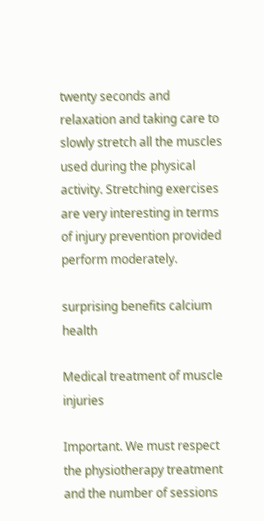twenty seconds and relaxation and taking care to slowly stretch all the muscles used during the physical activity. Stretching exercises are very interesting in terms of injury prevention provided perform moderately.

surprising benefits calcium health

Medical treatment of muscle injuries

Important. We must respect the physiotherapy treatment and the number of sessions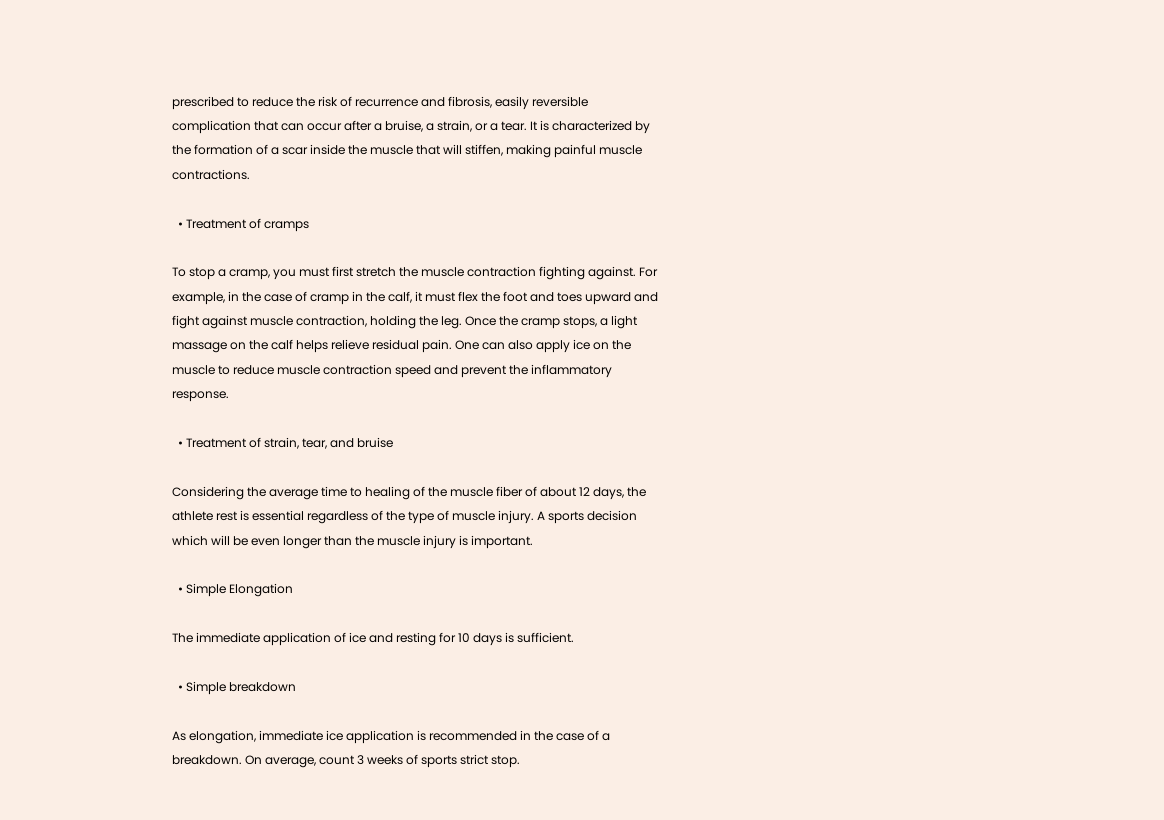prescribed to reduce the risk of recurrence and fibrosis, easily reversible complication that can occur after a bruise, a strain, or a tear. It is characterized by the formation of a scar inside the muscle that will stiffen, making painful muscle contractions.

  • Treatment of cramps

To stop a cramp, you must first stretch the muscle contraction fighting against. For example, in the case of cramp in the calf, it must flex the foot and toes upward and fight against muscle contraction, holding the leg. Once the cramp stops, a light massage on the calf helps relieve residual pain. One can also apply ice on the muscle to reduce muscle contraction speed and prevent the inflammatory response.

  • Treatment of strain, tear, and bruise

Considering the average time to healing of the muscle fiber of about 12 days, the athlete rest is essential regardless of the type of muscle injury. A sports decision which will be even longer than the muscle injury is important.

  • Simple Elongation

The immediate application of ice and resting for 10 days is sufficient.

  • Simple breakdown

As elongation, immediate ice application is recommended in the case of a breakdown. On average, count 3 weeks of sports strict stop.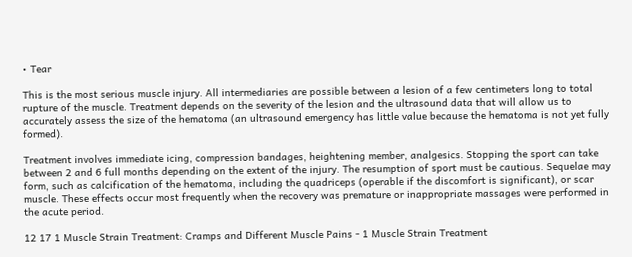• Tear

This is the most serious muscle injury. All intermediaries are possible between a lesion of a few centimeters long to total rupture of the muscle. Treatment depends on the severity of the lesion and the ultrasound data that will allow us to accurately assess the size of the hematoma (an ultrasound emergency has little value because the hematoma is not yet fully formed).

Treatment involves immediate icing, compression bandages, heightening member, analgesics. Stopping the sport can take between 2 and 6 full months depending on the extent of the injury. The resumption of sport must be cautious. Sequelae may form, such as calcification of the hematoma, including the quadriceps (operable if the discomfort is significant), or scar muscle. These effects occur most frequently when the recovery was premature or inappropriate massages were performed in the acute period.

12 17 1 Muscle Strain Treatment: Cramps and Different Muscle Pains - 1 Muscle Strain Treatment